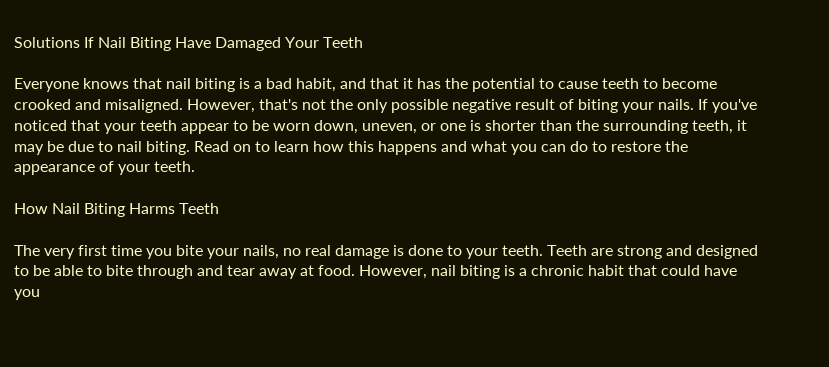Solutions If Nail Biting Have Damaged Your Teeth

Everyone knows that nail biting is a bad habit, and that it has the potential to cause teeth to become crooked and misaligned. However, that's not the only possible negative result of biting your nails. If you've noticed that your teeth appear to be worn down, uneven, or one is shorter than the surrounding teeth, it may be due to nail biting. Read on to learn how this happens and what you can do to restore the appearance of your teeth.

How Nail Biting Harms Teeth

The very first time you bite your nails, no real damage is done to your teeth. Teeth are strong and designed to be able to bite through and tear away at food. However, nail biting is a chronic habit that could have you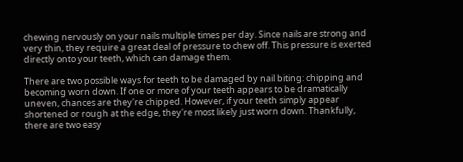chewing nervously on your nails multiple times per day. Since nails are strong and very thin, they require a great deal of pressure to chew off. This pressure is exerted directly onto your teeth, which can damage them.

There are two possible ways for teeth to be damaged by nail biting: chipping and becoming worn down. If one or more of your teeth appears to be dramatically uneven, chances are they're chipped. However, if your teeth simply appear shortened or rough at the edge, they're most likely just worn down. Thankfully, there are two easy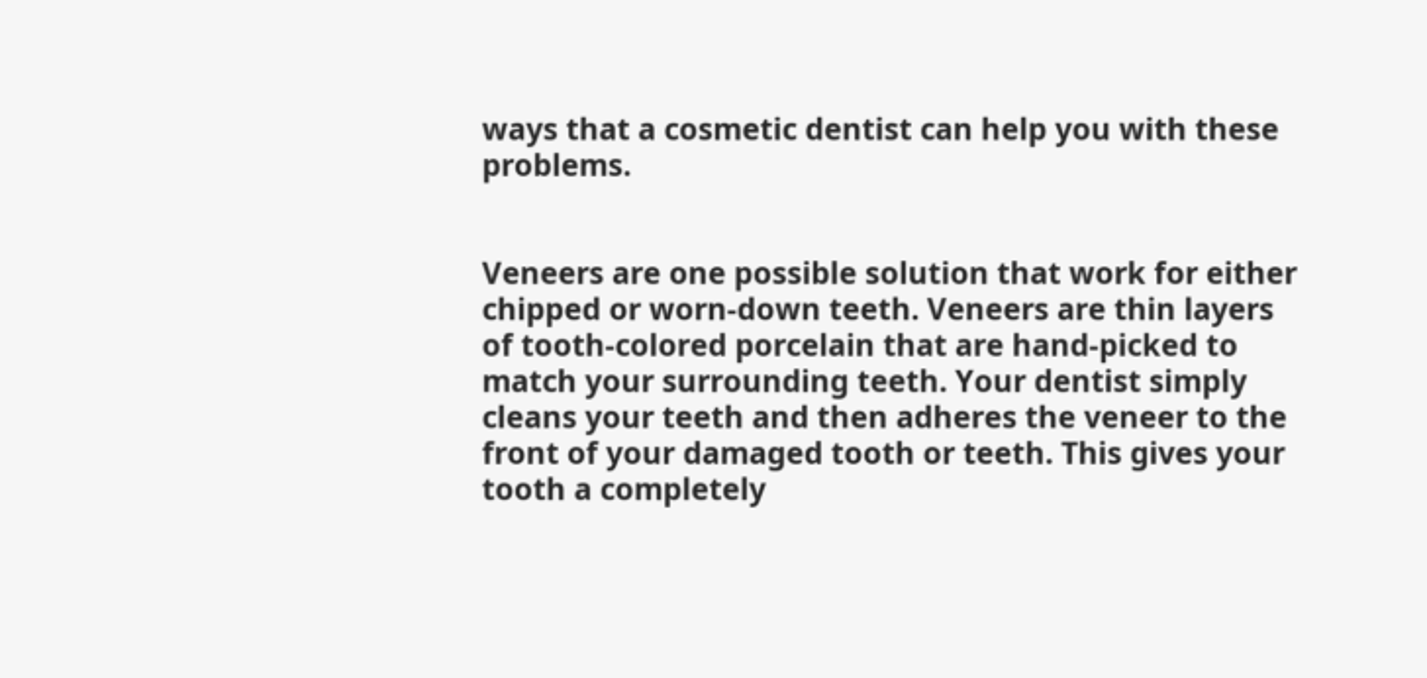ways that a cosmetic dentist can help you with these problems.


Veneers are one possible solution that work for either chipped or worn-down teeth. Veneers are thin layers of tooth-colored porcelain that are hand-picked to match your surrounding teeth. Your dentist simply cleans your teeth and then adheres the veneer to the front of your damaged tooth or teeth. This gives your tooth a completely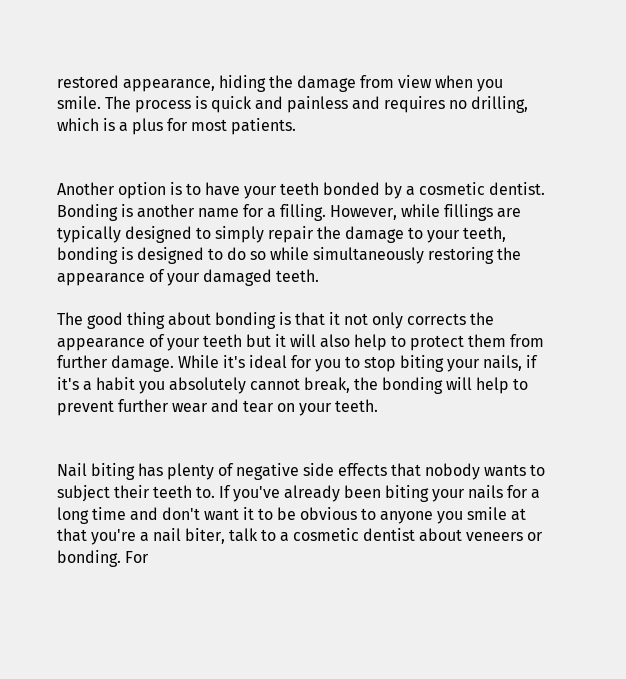restored appearance, hiding the damage from view when you smile. The process is quick and painless and requires no drilling, which is a plus for most patients.


Another option is to have your teeth bonded by a cosmetic dentist. Bonding is another name for a filling. However, while fillings are typically designed to simply repair the damage to your teeth, bonding is designed to do so while simultaneously restoring the appearance of your damaged teeth.

The good thing about bonding is that it not only corrects the appearance of your teeth but it will also help to protect them from further damage. While it's ideal for you to stop biting your nails, if it's a habit you absolutely cannot break, the bonding will help to prevent further wear and tear on your teeth.


Nail biting has plenty of negative side effects that nobody wants to subject their teeth to. If you've already been biting your nails for a long time and don't want it to be obvious to anyone you smile at that you're a nail biter, talk to a cosmetic dentist about veneers or bonding. For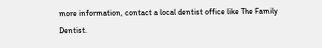more information, contact a local dentist office like The Family Dentist.